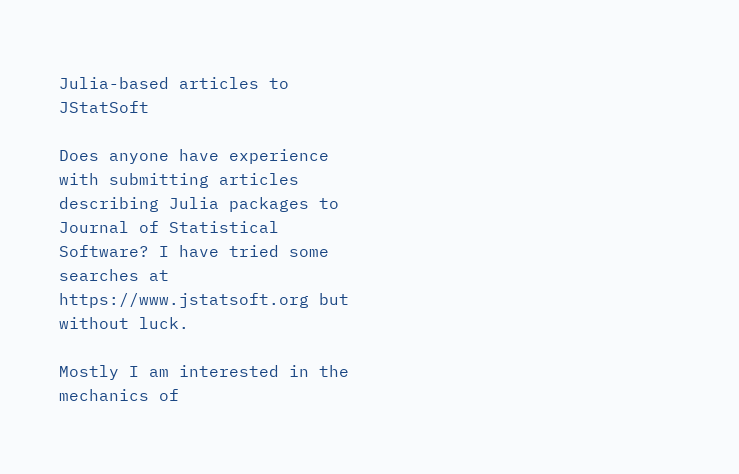Julia-based articles to JStatSoft

Does anyone have experience with submitting articles describing Julia packages to Journal of Statistical Software? I have tried some searches at https://www.jstatsoft.org but without luck.

Mostly I am interested in the mechanics of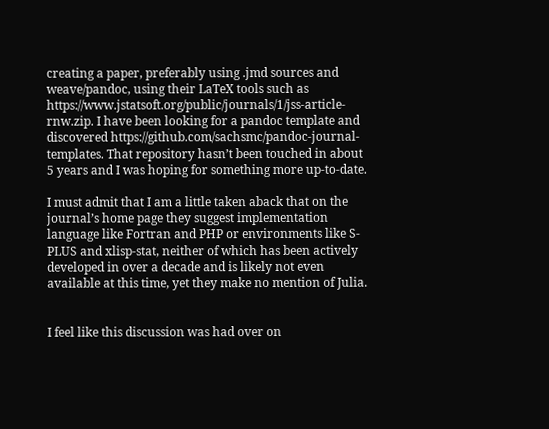creating a paper, preferably using .jmd sources and weave/pandoc, using their LaTeX tools such as https://www.jstatsoft.org/public/journals/1/jss-article-rnw.zip. I have been looking for a pandoc template and discovered https://github.com/sachsmc/pandoc-journal-templates. That repository hasn’t been touched in about 5 years and I was hoping for something more up-to-date.

I must admit that I am a little taken aback that on the journal’s home page they suggest implementation language like Fortran and PHP or environments like S-PLUS and xlisp-stat, neither of which has been actively developed in over a decade and is likely not even available at this time, yet they make no mention of Julia.


I feel like this discussion was had over on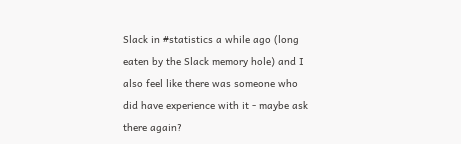Slack in #statistics a while ago (long eaten by the Slack memory hole) and I also feel like there was someone who did have experience with it - maybe ask there again?